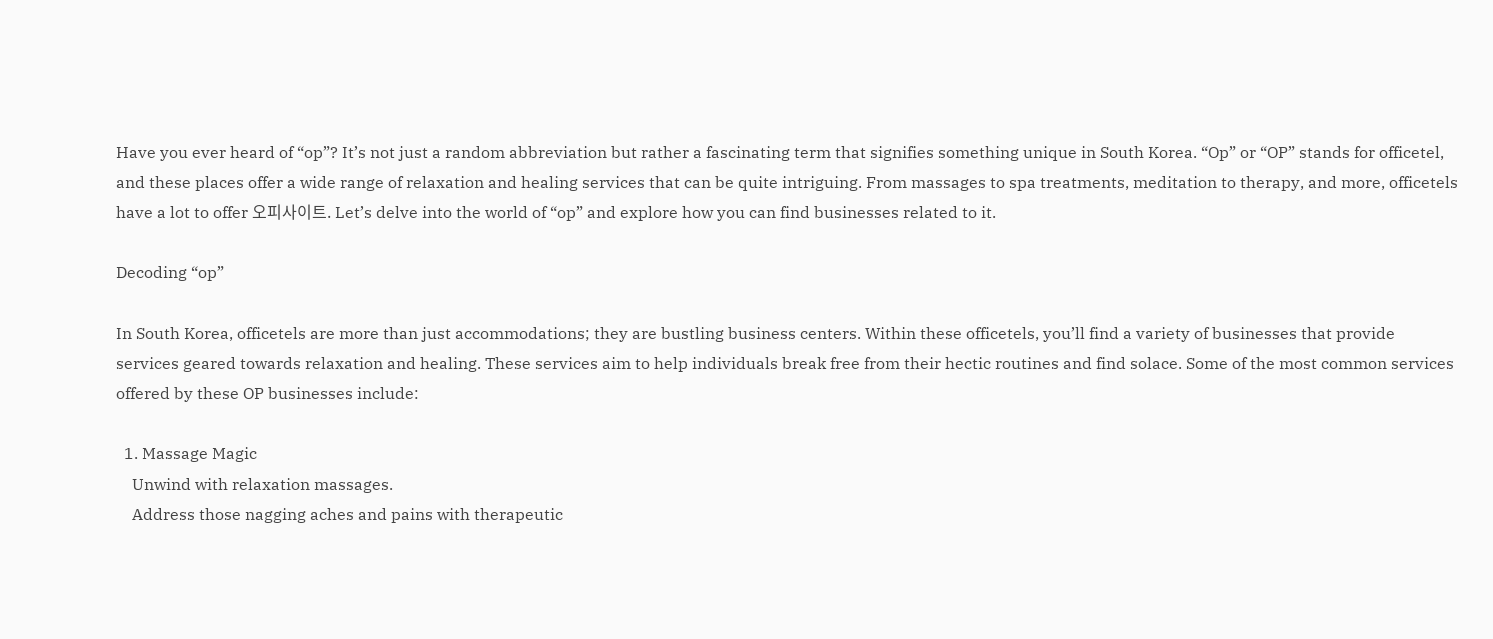Have you ever heard of “op”? It’s not just a random abbreviation but rather a fascinating term that signifies something unique in South Korea. “Op” or “OP” stands for officetel, and these places offer a wide range of relaxation and healing services that can be quite intriguing. From massages to spa treatments, meditation to therapy, and more, officetels have a lot to offer 오피사이트. Let’s delve into the world of “op” and explore how you can find businesses related to it.

Decoding “op”

In South Korea, officetels are more than just accommodations; they are bustling business centers. Within these officetels, you’ll find a variety of businesses that provide services geared towards relaxation and healing. These services aim to help individuals break free from their hectic routines and find solace. Some of the most common services offered by these OP businesses include:

  1. Massage Magic
    Unwind with relaxation massages.
    Address those nagging aches and pains with therapeutic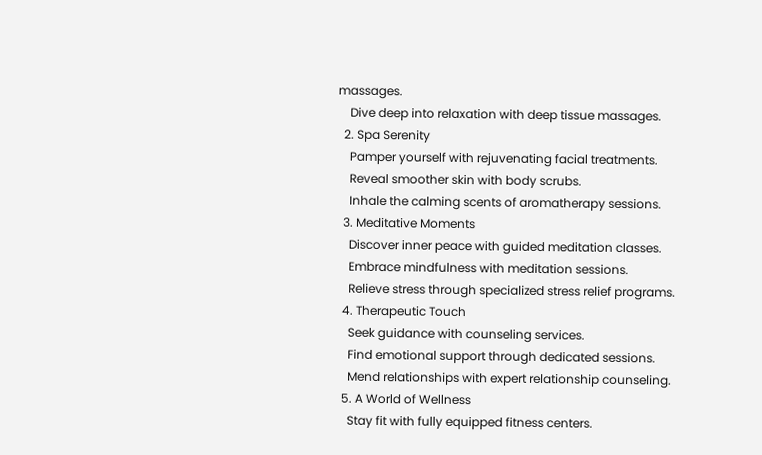massages.
    Dive deep into relaxation with deep tissue massages.
  2. Spa Serenity
    Pamper yourself with rejuvenating facial treatments.
    Reveal smoother skin with body scrubs.
    Inhale the calming scents of aromatherapy sessions.
  3. Meditative Moments
    Discover inner peace with guided meditation classes.
    Embrace mindfulness with meditation sessions.
    Relieve stress through specialized stress relief programs.
  4. Therapeutic Touch
    Seek guidance with counseling services.
    Find emotional support through dedicated sessions.
    Mend relationships with expert relationship counseling.
  5. A World of Wellness
    Stay fit with fully equipped fitness centers.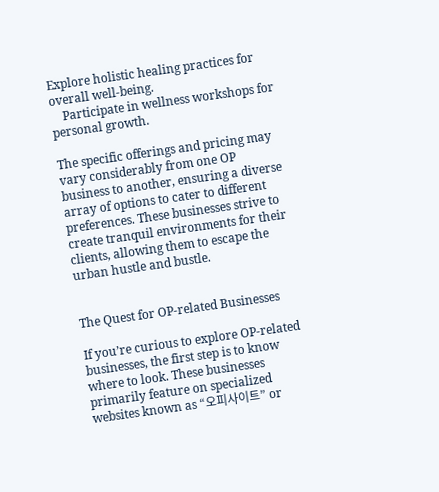Explore holistic healing practices for overall well-being.
    Participate in wellness workshops for personal growth.

The specific offerings and pricing may vary considerably from one OP business to another, ensuring a diverse array of options to cater to different preferences. These businesses strive to create tranquil environments for their clients, allowing them to escape the urban hustle and bustle.


The Quest for OP-related Businesses

If you’re curious to explore OP-related businesses, the first step is to know where to look. These businesses primarily feature on specialized websites known as “오피사이트” or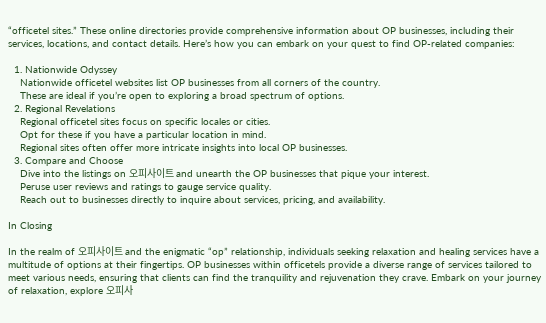“officetel sites.” These online directories provide comprehensive information about OP businesses, including their services, locations, and contact details. Here’s how you can embark on your quest to find OP-related companies:

  1. Nationwide Odyssey
    Nationwide officetel websites list OP businesses from all corners of the country.
    These are ideal if you’re open to exploring a broad spectrum of options.
  2. Regional Revelations
    Regional officetel sites focus on specific locales or cities.
    Opt for these if you have a particular location in mind.
    Regional sites often offer more intricate insights into local OP businesses.
  3. Compare and Choose
    Dive into the listings on 오피사이트 and unearth the OP businesses that pique your interest.
    Peruse user reviews and ratings to gauge service quality.
    Reach out to businesses directly to inquire about services, pricing, and availability.

In Closing

In the realm of 오피사이트 and the enigmatic “op” relationship, individuals seeking relaxation and healing services have a multitude of options at their fingertips. OP businesses within officetels provide a diverse range of services tailored to meet various needs, ensuring that clients can find the tranquility and rejuvenation they crave. Embark on your journey of relaxation, explore 오피사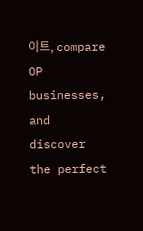이트, compare OP businesses, and discover the perfect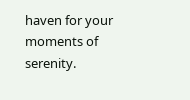haven for your moments of serenity.